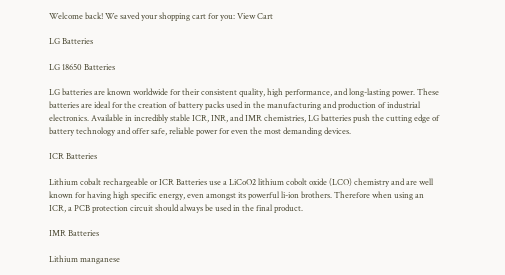Welcome back! We saved your shopping cart for you: View Cart

LG Batteries

LG 18650 Batteries

LG batteries are known worldwide for their consistent quality, high performance, and long-lasting power. These batteries are ideal for the creation of battery packs used in the manufacturing and production of industrial electronics. Available in incredibly stable ICR, INR, and IMR chemistries, LG batteries push the cutting edge of battery technology and offer safe, reliable power for even the most demanding devices.

ICR Batteries

Lithium cobalt rechargeable or ICR Batteries use a LiCoO2 lithium cobolt oxide (LCO) chemistry and are well known for having high specific energy, even amongst its powerful li-ion brothers. Therefore when using an ICR, a PCB protection circuit should always be used in the final product.

IMR Batteries

Lithium manganese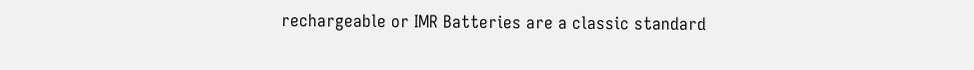rechargeable or IMR Batteries are a classic standard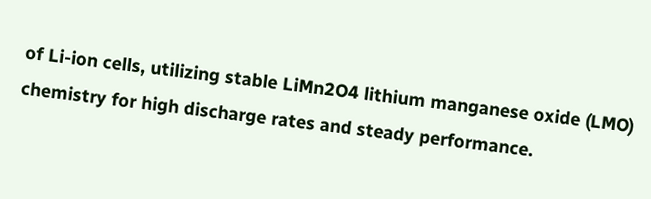of Li-ion cells, utilizing stable LiMn2O4 lithium manganese oxide (LMO) chemistry for high discharge rates and steady performance.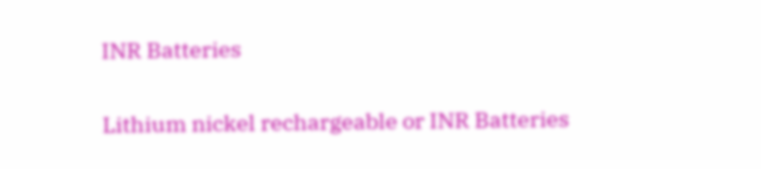INR Batteries

Lithium nickel rechargeable or INR Batteries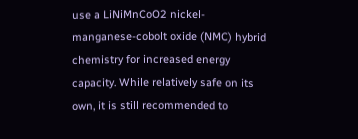use a LiNiMnCoO2 nickel-manganese-cobolt oxide (NMC) hybrid chemistry for increased energy capacity. While relatively safe on its own, it is still recommended to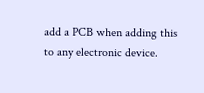add a PCB when adding this to any electronic device.